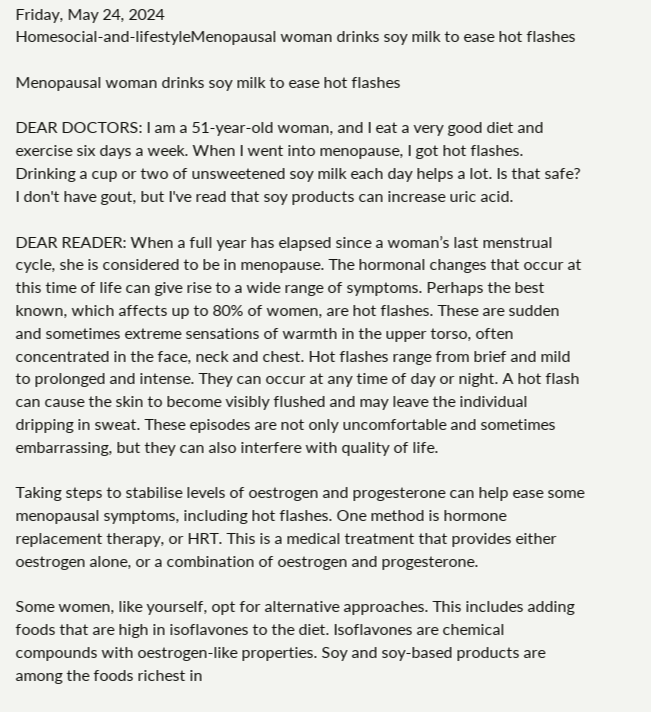Friday, May 24, 2024
Homesocial-and-lifestyleMenopausal woman drinks soy milk to ease hot flashes

Menopausal woman drinks soy milk to ease hot flashes

DEAR DOCTORS: I am a 51-year-old woman, and I eat a very good diet and exercise six days a week. When I went into menopause, I got hot flashes. Drinking a cup or two of unsweetened soy milk each day helps a lot. Is that safe? I don't have gout, but I've read that soy products can increase uric acid.

DEAR READER: When a full year has elapsed since a woman’s last menstrual cycle, she is considered to be in menopause. The hormonal changes that occur at this time of life can give rise to a wide range of symptoms. Perhaps the best known, which affects up to 80% of women, are hot flashes. These are sudden and sometimes extreme sensations of warmth in the upper torso, often concentrated in the face, neck and chest. Hot flashes range from brief and mild to prolonged and intense. They can occur at any time of day or night. A hot flash can cause the skin to become visibly flushed and may leave the individual dripping in sweat. These episodes are not only uncomfortable and sometimes embarrassing, but they can also interfere with quality of life.

Taking steps to stabilise levels of oestrogen and progesterone can help ease some menopausal symptoms, including hot flashes. One method is hormone replacement therapy, or HRT. This is a medical treatment that provides either oestrogen alone, or a combination of oestrogen and progesterone.

Some women, like yourself, opt for alternative approaches. This includes adding foods that are high in isoflavones to the diet. Isoflavones are chemical compounds with oestrogen-like properties. Soy and soy-based products are among the foods richest in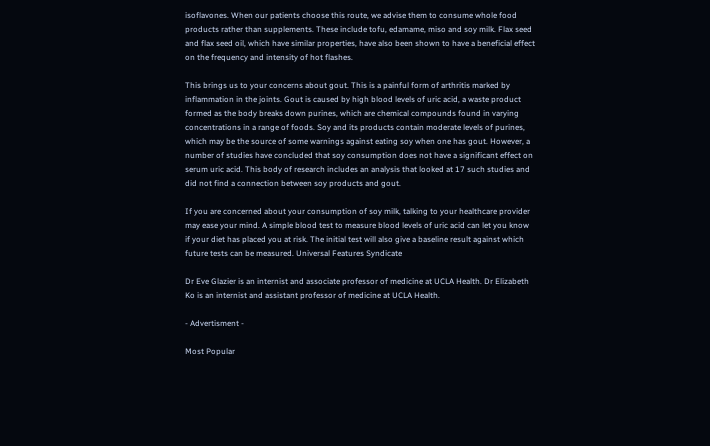isoflavones. When our patients choose this route, we advise them to consume whole food products rather than supplements. These include tofu, edamame, miso and soy milk. Flax seed and flax seed oil, which have similar properties, have also been shown to have a beneficial effect on the frequency and intensity of hot flashes.

This brings us to your concerns about gout. This is a painful form of arthritis marked by inflammation in the joints. Gout is caused by high blood levels of uric acid, a waste product formed as the body breaks down purines, which are chemical compounds found in varying concentrations in a range of foods. Soy and its products contain moderate levels of purines, which may be the source of some warnings against eating soy when one has gout. However, a number of studies have concluded that soy consumption does not have a significant effect on serum uric acid. This body of research includes an analysis that looked at 17 such studies and did not find a connection between soy products and gout.

If you are concerned about your consumption of soy milk, talking to your healthcare provider may ease your mind. A simple blood test to measure blood levels of uric acid can let you know if your diet has placed you at risk. The initial test will also give a baseline result against which future tests can be measured. Universal Features Syndicate

Dr Eve Glazier is an internist and associate professor of medicine at UCLA Health. Dr Elizabeth Ko is an internist and assistant professor of medicine at UCLA Health.

- Advertisment -

Most Popular